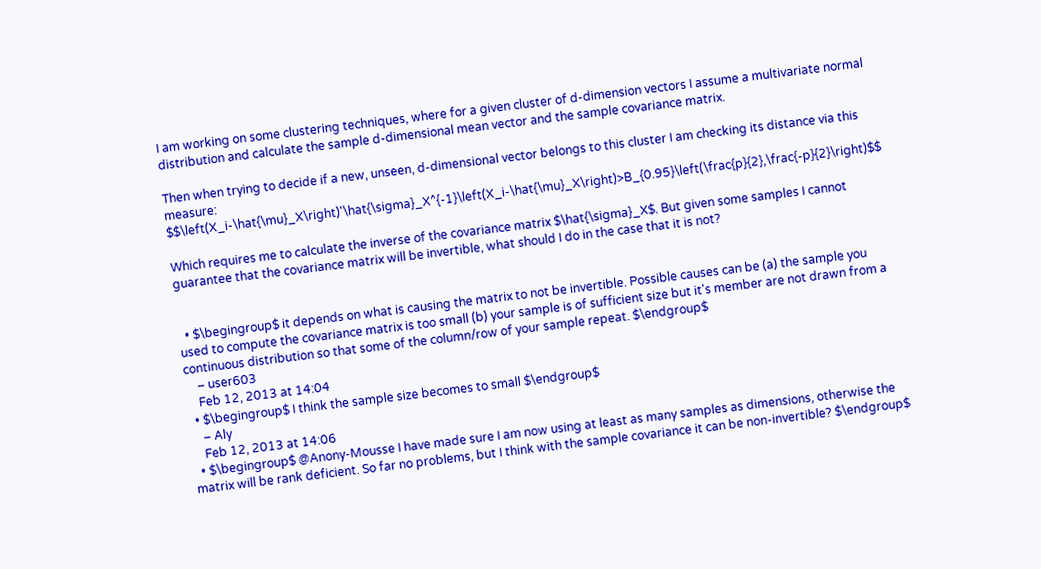I am working on some clustering techniques, where for a given cluster of d-dimension vectors I assume a multivariate normal distribution and calculate the sample d-dimensional mean vector and the sample covariance matrix.

Then when trying to decide if a new, unseen, d-dimensional vector belongs to this cluster I am checking its distance via this measure: $$\left(X_i-\hat{\mu}_X\right)'\hat{\sigma}_X^{-1}\left(X_i-\hat{\mu}_X\right)>B_{0.95}\left(\frac{p}{2},\frac{-p}{2}\right)$$

Which requires me to calculate the inverse of the covariance matrix $\hat{\sigma}_X$. But given some samples I cannot guarantee that the covariance matrix will be invertible, what should I do in the case that it is not?


  • $\begingroup$ it depends on what is causing the matrix to not be invertible. Possible causes can be (a) the sample you used to compute the covariance matrix is too small (b) your sample is of sufficient size but it's member are not drawn from a continuous distribution so that some of the column/row of your sample repeat. $\endgroup$
    – user603
    Feb 12, 2013 at 14:04
  • $\begingroup$ I think the sample size becomes to small $\endgroup$
    – Aly
    Feb 12, 2013 at 14:06
  • $\begingroup$ @Anony-Mousse I have made sure I am now using at least as many samples as dimensions, otherwise the matrix will be rank deficient. So far no problems, but I think with the sample covariance it can be non-invertible? $\endgroup$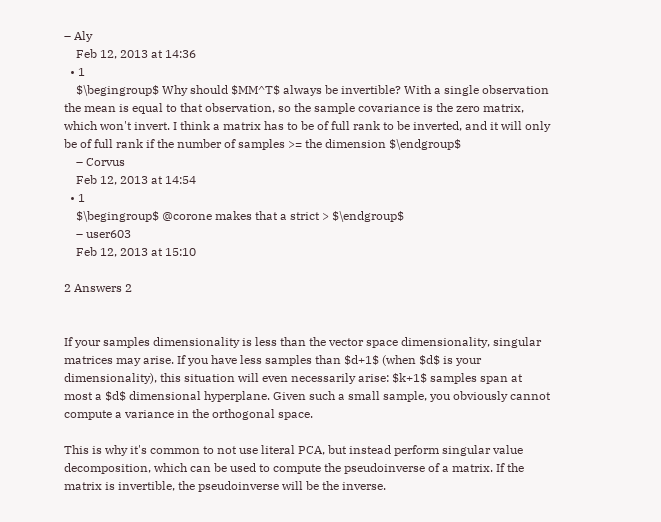– Aly
    Feb 12, 2013 at 14:36
  • 1
    $\begingroup$ Why should $MM^T$ always be invertible? With a single observation the mean is equal to that observation, so the sample covariance is the zero matrix, which won't invert. I think a matrix has to be of full rank to be inverted, and it will only be of full rank if the number of samples >= the dimension $\endgroup$
    – Corvus
    Feb 12, 2013 at 14:54
  • 1
    $\begingroup$ @corone makes that a strict > $\endgroup$
    – user603
    Feb 12, 2013 at 15:10

2 Answers 2


If your samples dimensionality is less than the vector space dimensionality, singular matrices may arise. If you have less samples than $d+1$ (when $d$ is your dimensionality), this situation will even necessarily arise: $k+1$ samples span at most a $d$ dimensional hyperplane. Given such a small sample, you obviously cannot compute a variance in the orthogonal space.

This is why it's common to not use literal PCA, but instead perform singular value decomposition, which can be used to compute the pseudoinverse of a matrix. If the matrix is invertible, the pseudoinverse will be the inverse.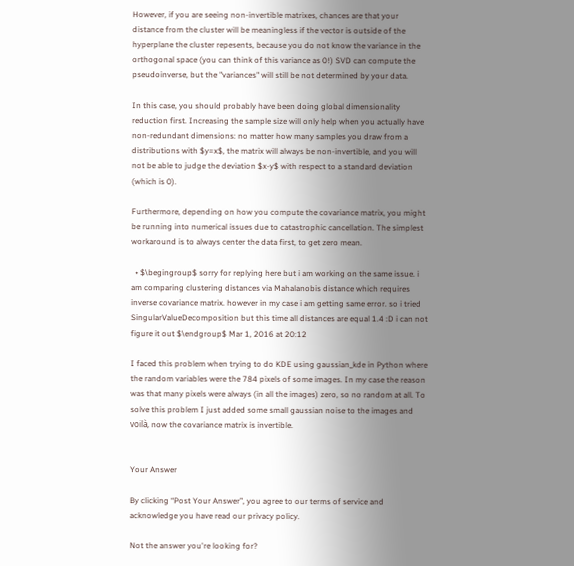However, if you are seeing non-invertible matrixes, chances are that your distance from the cluster will be meaningless if the vector is outside of the hyperplane the cluster repesents, because you do not know the variance in the orthogonal space (you can think of this variance as 0!) SVD can compute the pseudoinverse, but the "variances" will still be not determined by your data.

In this case, you should probably have been doing global dimensionality reduction first. Increasing the sample size will only help when you actually have non-redundant dimensions: no matter how many samples you draw from a distributions with $y=x$, the matrix will always be non-invertible, and you will not be able to judge the deviation $x-y$ with respect to a standard deviation (which is 0).

Furthermore, depending on how you compute the covariance matrix, you might be running into numerical issues due to catastrophic cancellation. The simplest workaround is to always center the data first, to get zero mean.

  • $\begingroup$ sorry for replying here but i am working on the same issue. i am comparing clustering distances via Mahalanobis distance which requires inverse covariance matrix. however in my case i am getting same error. so i tried SingularValueDecomposition but this time all distances are equal 1.4 :D i can not figure it out $\endgroup$ Mar 1, 2016 at 20:12

I faced this problem when trying to do KDE using gaussian_kde in Python where the random variables were the 784 pixels of some images. In my case the reason was that many pixels were always (in all the images) zero, so no random at all. To solve this problem I just added some small gaussian noise to the images and voilà, now the covariance matrix is invertible.


Your Answer

By clicking “Post Your Answer”, you agree to our terms of service and acknowledge you have read our privacy policy.

Not the answer you're looking for?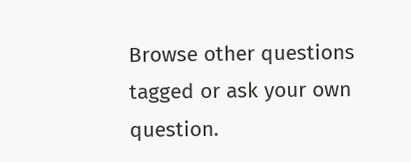Browse other questions tagged or ask your own question.